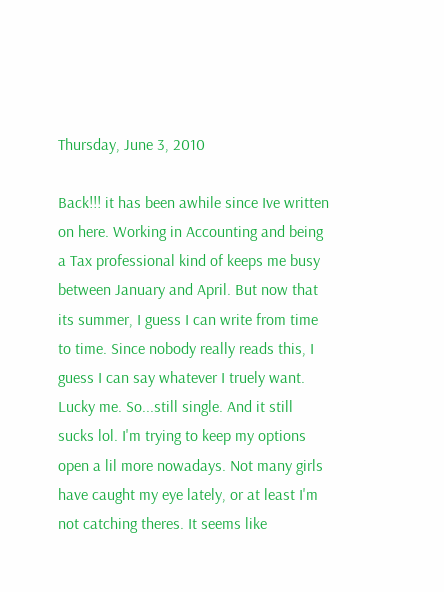Thursday, June 3, 2010

Back!!! it has been awhile since Ive written on here. Working in Accounting and being a Tax professional kind of keeps me busy between January and April. But now that its summer, I guess I can write from time to time. Since nobody really reads this, I guess I can say whatever I truely want. Lucky me. So...still single. And it still sucks lol. I'm trying to keep my options open a lil more nowadays. Not many girls have caught my eye lately, or at least I'm not catching theres. It seems like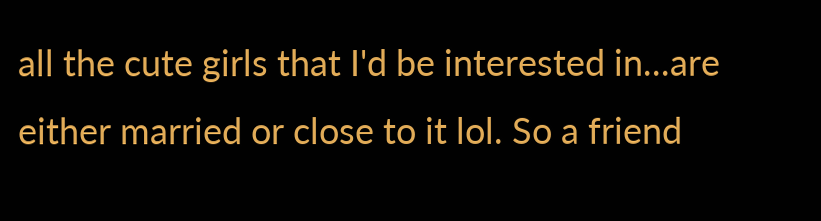all the cute girls that I'd be interested in...are either married or close to it lol. So a friend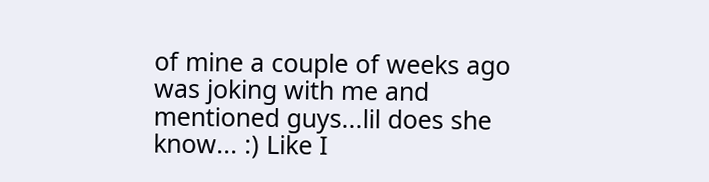of mine a couple of weeks ago was joking with me and mentioned guys...lil does she know... :) Like I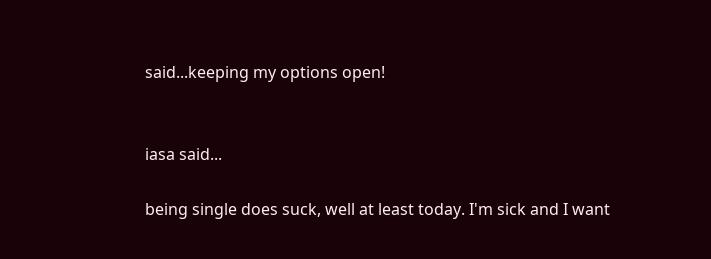said...keeping my options open!


iasa said...

being single does suck, well at least today. I'm sick and I want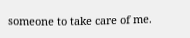someone to take care of me.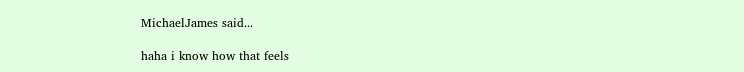MichaelJames said...

haha i know how that feels